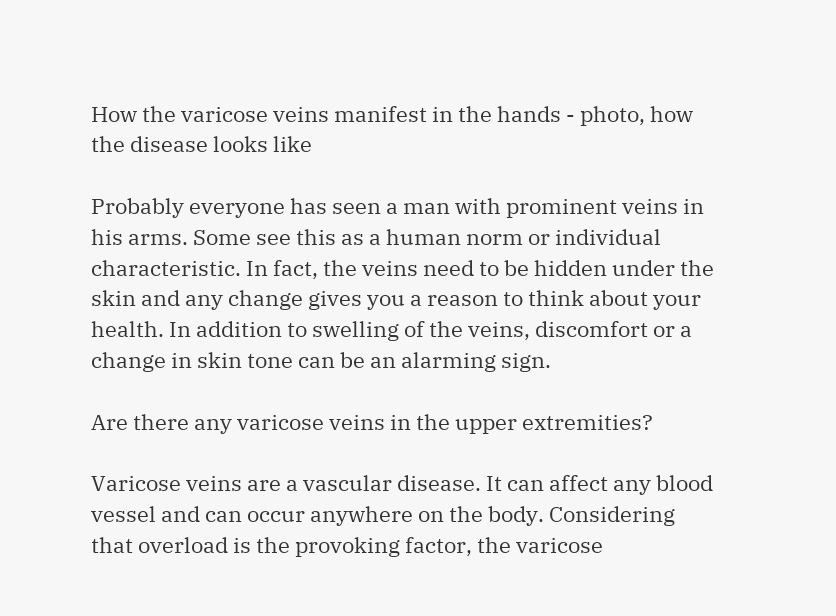How the varicose veins manifest in the hands - photo, how the disease looks like

Probably everyone has seen a man with prominent veins in his arms. Some see this as a human norm or individual characteristic. In fact, the veins need to be hidden under the skin and any change gives you a reason to think about your health. In addition to swelling of the veins, discomfort or a change in skin tone can be an alarming sign.

Are there any varicose veins in the upper extremities?

Varicose veins are a vascular disease. It can affect any blood vessel and can occur anywhere on the body. Considering that overload is the provoking factor, the varicose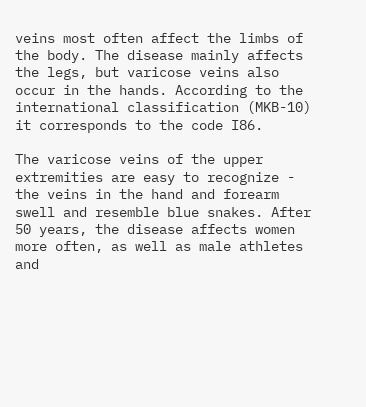veins most often affect the limbs of the body. The disease mainly affects the legs, but varicose veins also occur in the hands. According to the international classification (MKB-10) it corresponds to the code I86.

The varicose veins of the upper extremities are easy to recognize - the veins in the hand and forearm swell and resemble blue snakes. After 50 years, the disease affects women more often, as well as male athletes and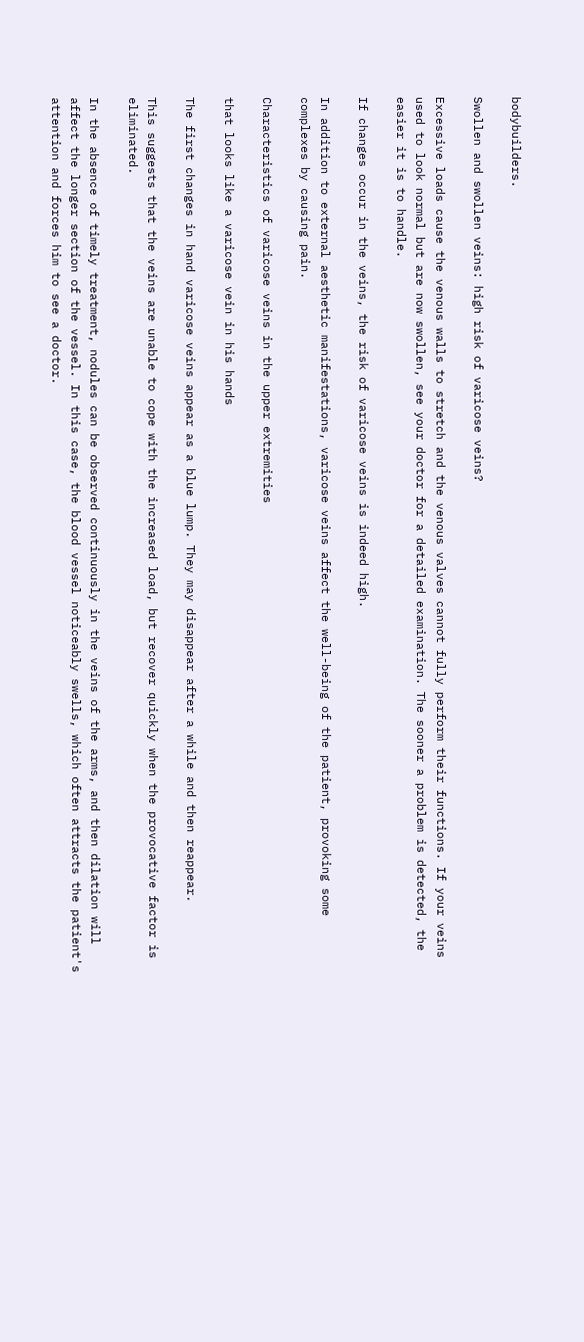bodybuilders.

Swollen and swollen veins: high risk of varicose veins?

Excessive loads cause the venous walls to stretch and the venous valves cannot fully perform their functions. If your veins used to look normal but are now swollen, see your doctor for a detailed examination. The sooner a problem is detected, the easier it is to handle.

If changes occur in the veins, the risk of varicose veins is indeed high.

In addition to external aesthetic manifestations, varicose veins affect the well-being of the patient, provoking some complexes by causing pain.

Characteristics of varicose veins in the upper extremities

that looks like a varicose vein in his hands

The first changes in hand varicose veins appear as a blue lump. They may disappear after a while and then reappear.

This suggests that the veins are unable to cope with the increased load, but recover quickly when the provocative factor is eliminated.

In the absence of timely treatment, nodules can be observed continuously in the veins of the arms, and then dilation will affect the longer section of the vessel. In this case, the blood vessel noticeably swells, which often attracts the patient's attention and forces him to see a doctor.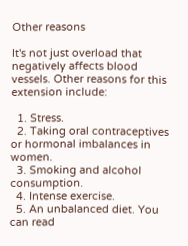Other reasons

It's not just overload that negatively affects blood vessels. Other reasons for this extension include:

  1. Stress.
  2. Taking oral contraceptives or hormonal imbalances in women.
  3. Smoking and alcohol consumption.
  4. Intense exercise.
  5. An unbalanced diet. You can read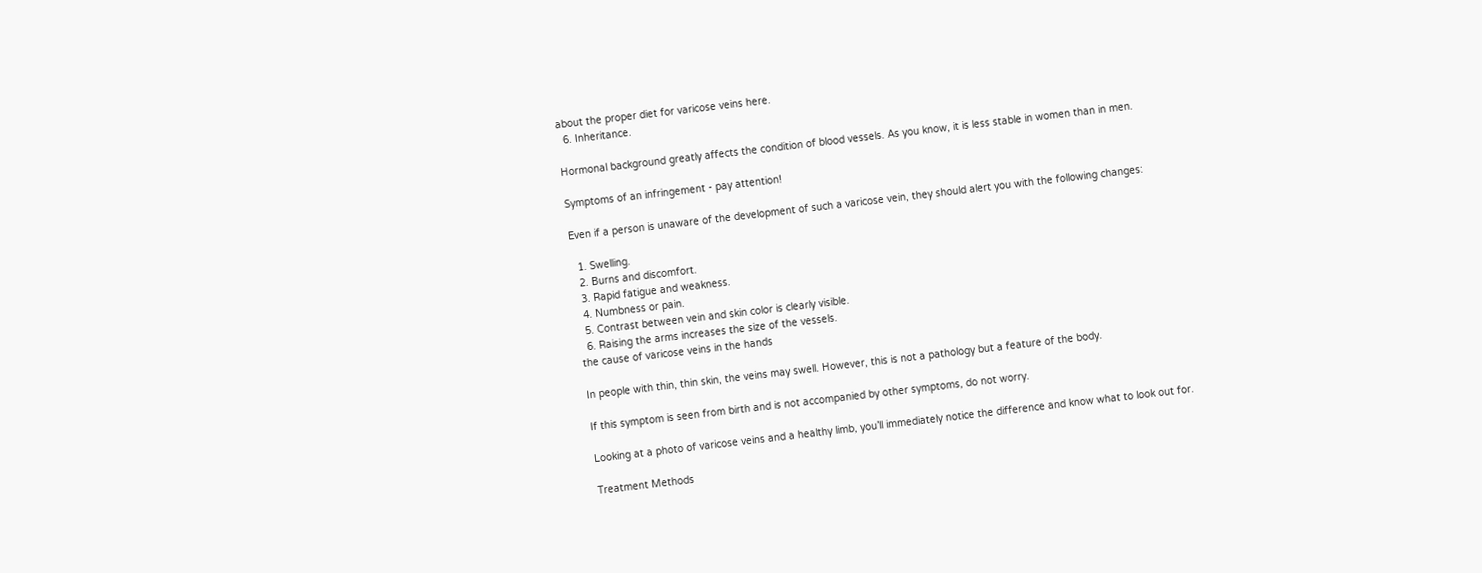about the proper diet for varicose veins here.
  6. Inheritance.

Hormonal background greatly affects the condition of blood vessels. As you know, it is less stable in women than in men.

Symptoms of an infringement - pay attention!

Even if a person is unaware of the development of such a varicose vein, they should alert you with the following changes:

  1. Swelling.
  2. Burns and discomfort.
  3. Rapid fatigue and weakness.
  4. Numbness or pain.
  5. Contrast between vein and skin color is clearly visible.
  6. Raising the arms increases the size of the vessels.
the cause of varicose veins in the hands

In people with thin, thin skin, the veins may swell. However, this is not a pathology but a feature of the body.

If this symptom is seen from birth and is not accompanied by other symptoms, do not worry.

Looking at a photo of varicose veins and a healthy limb, you’ll immediately notice the difference and know what to look out for.

Treatment Methods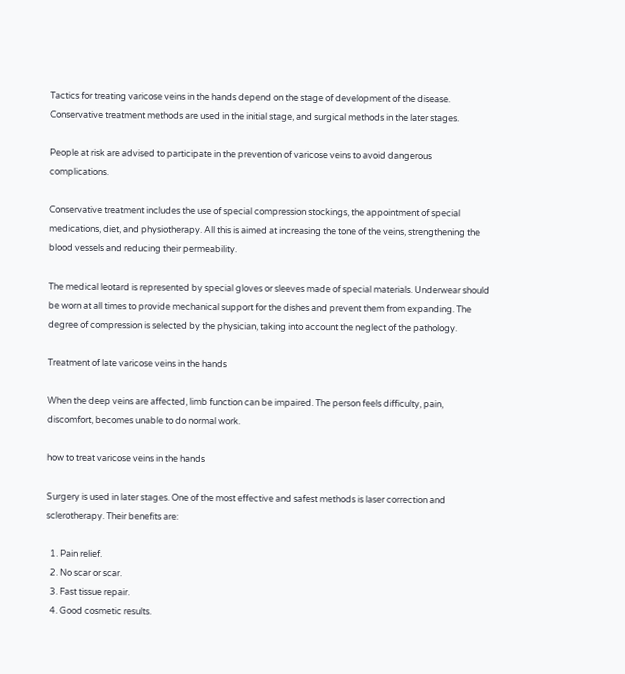Tactics for treating varicose veins in the hands depend on the stage of development of the disease. Conservative treatment methods are used in the initial stage, and surgical methods in the later stages.

People at risk are advised to participate in the prevention of varicose veins to avoid dangerous complications.

Conservative treatment includes the use of special compression stockings, the appointment of special medications, diet, and physiotherapy. All this is aimed at increasing the tone of the veins, strengthening the blood vessels and reducing their permeability.

The medical leotard is represented by special gloves or sleeves made of special materials. Underwear should be worn at all times to provide mechanical support for the dishes and prevent them from expanding. The degree of compression is selected by the physician, taking into account the neglect of the pathology.

Treatment of late varicose veins in the hands

When the deep veins are affected, limb function can be impaired. The person feels difficulty, pain, discomfort, becomes unable to do normal work.

how to treat varicose veins in the hands

Surgery is used in later stages. One of the most effective and safest methods is laser correction and sclerotherapy. Their benefits are:

  1. Pain relief.
  2. No scar or scar.
  3. Fast tissue repair.
  4. Good cosmetic results.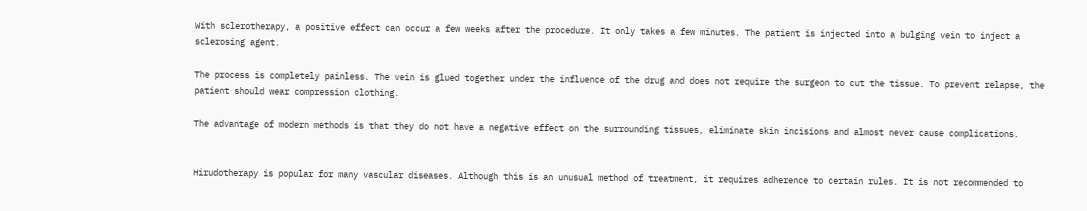With sclerotherapy, a positive effect can occur a few weeks after the procedure. It only takes a few minutes. The patient is injected into a bulging vein to inject a sclerosing agent.

The process is completely painless. The vein is glued together under the influence of the drug and does not require the surgeon to cut the tissue. To prevent relapse, the patient should wear compression clothing.

The advantage of modern methods is that they do not have a negative effect on the surrounding tissues, eliminate skin incisions and almost never cause complications.


Hirudotherapy is popular for many vascular diseases. Although this is an unusual method of treatment, it requires adherence to certain rules. It is not recommended to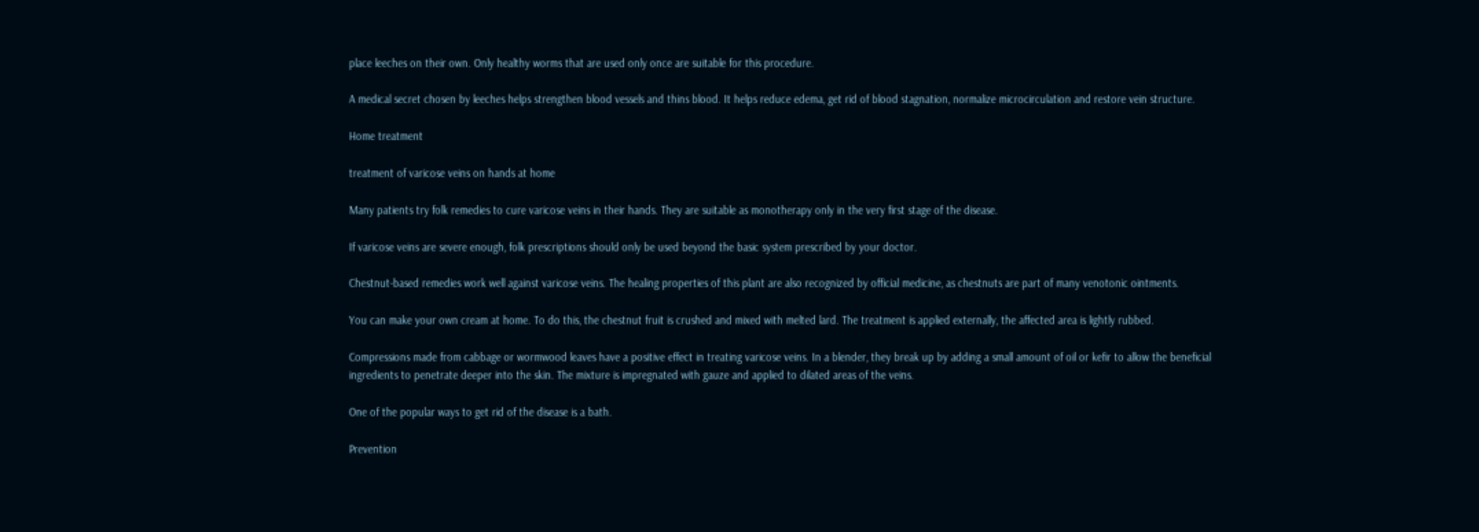place leeches on their own. Only healthy worms that are used only once are suitable for this procedure.

A medical secret chosen by leeches helps strengthen blood vessels and thins blood. It helps reduce edema, get rid of blood stagnation, normalize microcirculation and restore vein structure.

Home treatment

treatment of varicose veins on hands at home

Many patients try folk remedies to cure varicose veins in their hands. They are suitable as monotherapy only in the very first stage of the disease.

If varicose veins are severe enough, folk prescriptions should only be used beyond the basic system prescribed by your doctor.

Chestnut-based remedies work well against varicose veins. The healing properties of this plant are also recognized by official medicine, as chestnuts are part of many venotonic ointments.

You can make your own cream at home. To do this, the chestnut fruit is crushed and mixed with melted lard. The treatment is applied externally, the affected area is lightly rubbed.

Compressions made from cabbage or wormwood leaves have a positive effect in treating varicose veins. In a blender, they break up by adding a small amount of oil or kefir to allow the beneficial ingredients to penetrate deeper into the skin. The mixture is impregnated with gauze and applied to dilated areas of the veins.

One of the popular ways to get rid of the disease is a bath.

Prevention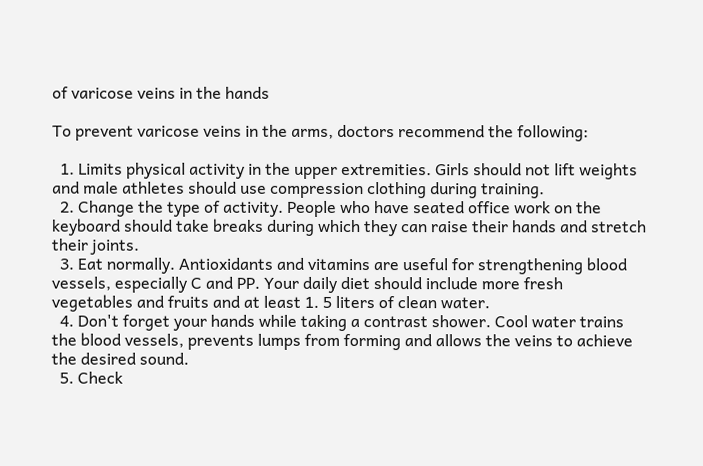of varicose veins in the hands

To prevent varicose veins in the arms, doctors recommend the following:

  1. Limits physical activity in the upper extremities. Girls should not lift weights and male athletes should use compression clothing during training.
  2. Change the type of activity. People who have seated office work on the keyboard should take breaks during which they can raise their hands and stretch their joints.
  3. Eat normally. Antioxidants and vitamins are useful for strengthening blood vessels, especially C and PP. Your daily diet should include more fresh vegetables and fruits and at least 1. 5 liters of clean water.
  4. Don't forget your hands while taking a contrast shower. Cool water trains the blood vessels, prevents lumps from forming and allows the veins to achieve the desired sound.
  5. Check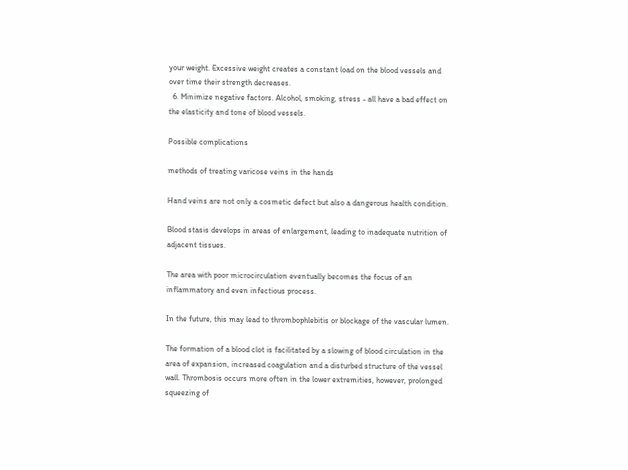your weight. Excessive weight creates a constant load on the blood vessels and over time their strength decreases.
  6. Minimize negative factors. Alcohol, smoking, stress - all have a bad effect on the elasticity and tone of blood vessels.

Possible complications

methods of treating varicose veins in the hands

Hand veins are not only a cosmetic defect but also a dangerous health condition.

Blood stasis develops in areas of enlargement, leading to inadequate nutrition of adjacent tissues.

The area with poor microcirculation eventually becomes the focus of an inflammatory and even infectious process.

In the future, this may lead to thrombophlebitis or blockage of the vascular lumen.

The formation of a blood clot is facilitated by a slowing of blood circulation in the area of expansion, increased coagulation and a disturbed structure of the vessel wall. Thrombosis occurs more often in the lower extremities, however, prolonged squeezing of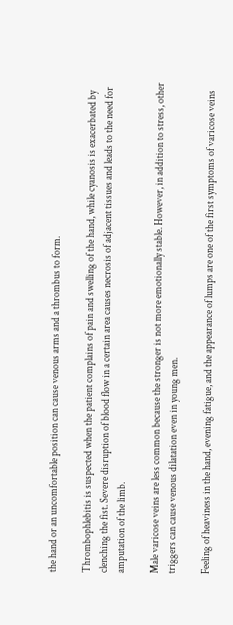the hand or an uncomfortable position can cause venous arms and a thrombus to form.

Thrombophlebitis is suspected when the patient complains of pain and swelling of the hand, while cyanosis is exacerbated by clenching the fist. Severe disruption of blood flow in a certain area causes necrosis of adjacent tissues and leads to the need for amputation of the limb.

Male varicose veins are less common because the stronger is not more emotionally stable. However, in addition to stress, other triggers can cause venous dilatation even in young men.

Feeling of heaviness in the hand, evening fatigue, and the appearance of lumps are one of the first symptoms of varicose veins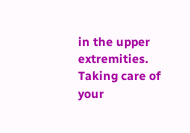in the upper extremities. Taking care of your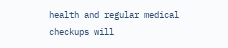health and regular medical checkups will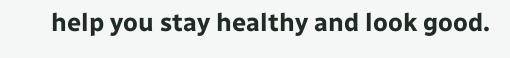help you stay healthy and look good.